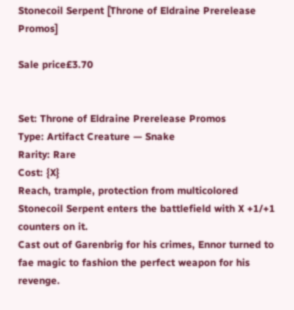Stonecoil Serpent [Throne of Eldraine Prerelease Promos]

Sale price£3.70


Set: Throne of Eldraine Prerelease Promos
Type: Artifact Creature — Snake
Rarity: Rare
Cost: {X}
Reach, trample, protection from multicolored
Stonecoil Serpent enters the battlefield with X +1/+1 counters on it.
Cast out of Garenbrig for his crimes, Ennor turned to fae magic to fashion the perfect weapon for his revenge.